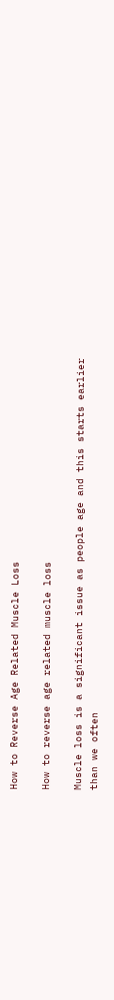How to Reverse Age Related Muscle Loss

How to reverse age related muscle loss

Muscle loss is a significant issue as people age and this starts earlier than we often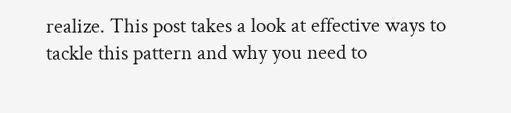realize. This post takes a look at effective ways to tackle this pattern and why you need to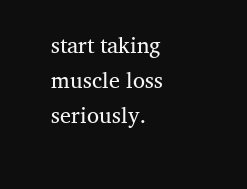start taking muscle loss seriously.